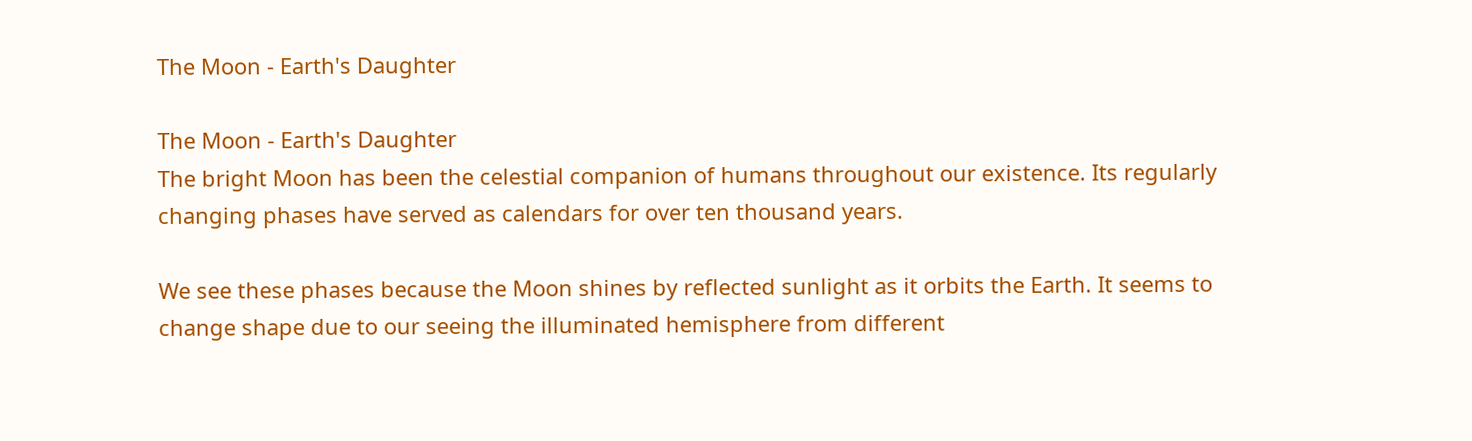The Moon - Earth's Daughter

The Moon - Earth's Daughter
The bright Moon has been the celestial companion of humans throughout our existence. Its regularly changing phases have served as calendars for over ten thousand years.

We see these phases because the Moon shines by reflected sunlight as it orbits the Earth. It seems to change shape due to our seeing the illuminated hemisphere from different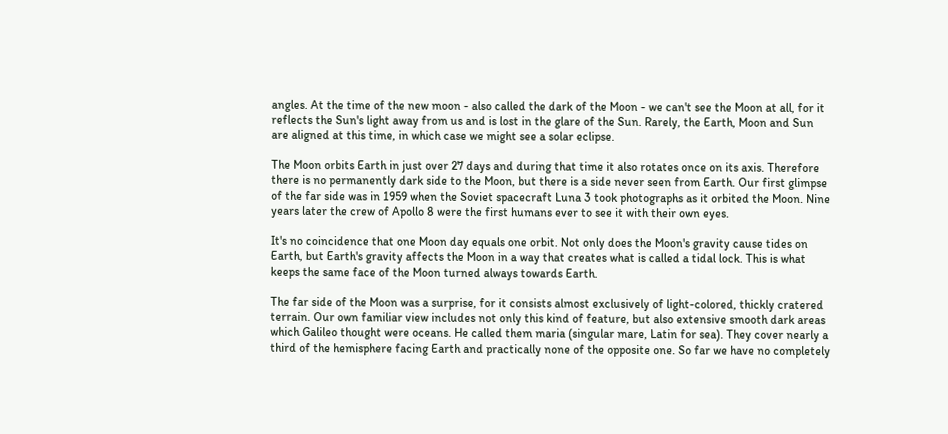angles. At the time of the new moon - also called the dark of the Moon - we can't see the Moon at all, for it reflects the Sun's light away from us and is lost in the glare of the Sun. Rarely, the Earth, Moon and Sun are aligned at this time, in which case we might see a solar eclipse.

The Moon orbits Earth in just over 27 days and during that time it also rotates once on its axis. Therefore there is no permanently dark side to the Moon, but there is a side never seen from Earth. Our first glimpse of the far side was in 1959 when the Soviet spacecraft Luna 3 took photographs as it orbited the Moon. Nine years later the crew of Apollo 8 were the first humans ever to see it with their own eyes.

It's no coincidence that one Moon day equals one orbit. Not only does the Moon's gravity cause tides on Earth, but Earth's gravity affects the Moon in a way that creates what is called a tidal lock. This is what keeps the same face of the Moon turned always towards Earth.

The far side of the Moon was a surprise, for it consists almost exclusively of light-colored, thickly cratered terrain. Our own familiar view includes not only this kind of feature, but also extensive smooth dark areas which Galileo thought were oceans. He called them maria (singular mare, Latin for sea). They cover nearly a third of the hemisphere facing Earth and practically none of the opposite one. So far we have no completely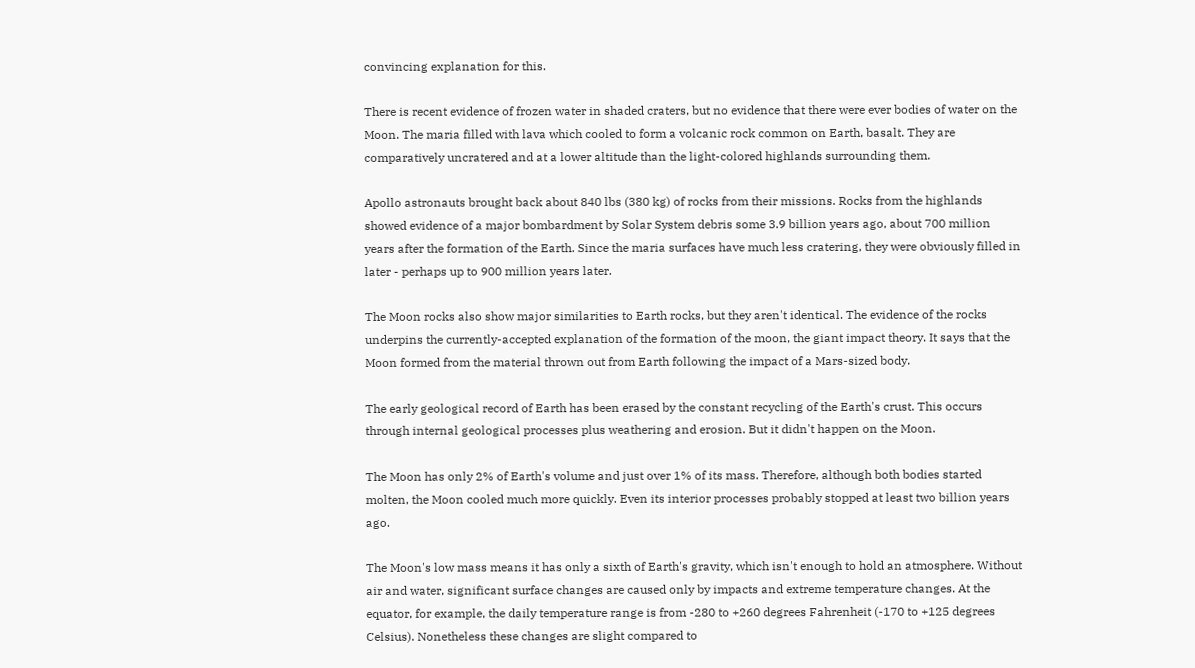convincing explanation for this.

There is recent evidence of frozen water in shaded craters, but no evidence that there were ever bodies of water on the Moon. The maria filled with lava which cooled to form a volcanic rock common on Earth, basalt. They are comparatively uncratered and at a lower altitude than the light-colored highlands surrounding them.

Apollo astronauts brought back about 840 lbs (380 kg) of rocks from their missions. Rocks from the highlands showed evidence of a major bombardment by Solar System debris some 3.9 billion years ago, about 700 million years after the formation of the Earth. Since the maria surfaces have much less cratering, they were obviously filled in later - perhaps up to 900 million years later.

The Moon rocks also show major similarities to Earth rocks, but they aren't identical. The evidence of the rocks underpins the currently-accepted explanation of the formation of the moon, the giant impact theory. It says that the Moon formed from the material thrown out from Earth following the impact of a Mars-sized body.

The early geological record of Earth has been erased by the constant recycling of the Earth's crust. This occurs through internal geological processes plus weathering and erosion. But it didn't happen on the Moon.

The Moon has only 2% of Earth's volume and just over 1% of its mass. Therefore, although both bodies started molten, the Moon cooled much more quickly. Even its interior processes probably stopped at least two billion years ago.

The Moon's low mass means it has only a sixth of Earth's gravity, which isn't enough to hold an atmosphere. Without air and water, significant surface changes are caused only by impacts and extreme temperature changes. At the equator, for example, the daily temperature range is from -280 to +260 degrees Fahrenheit (-170 to +125 degrees Celsius). Nonetheless these changes are slight compared to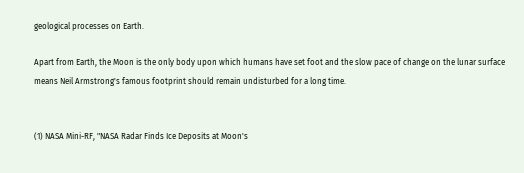geological processes on Earth.

Apart from Earth, the Moon is the only body upon which humans have set foot and the slow pace of change on the lunar surface means Neil Armstrong's famous footprint should remain undisturbed for a long time.


(1) NASA Mini-RF, "NASA Radar Finds Ice Deposits at Moon's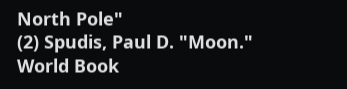North Pole"
(2) Spudis, Paul D. "Moon." World Book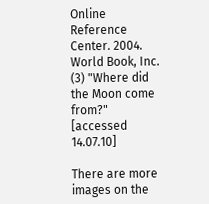Online Reference Center. 2004. World Book, Inc.
(3) "Where did the Moon come from?" [accessed 14.07.10]

There are more images on the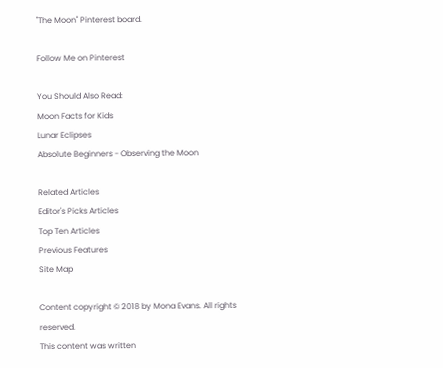"The Moon" Pinterest board.

Follow Me on Pinterest

You Should Also Read:
Moon Facts for Kids
Lunar Eclipses
Absolute Beginners - Observing the Moon

Related Articles
Editor's Picks Articles
Top Ten Articles
Previous Features
Site Map

Content copyright © 2018 by Mona Evans. All rights reserved.
This content was written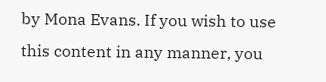by Mona Evans. If you wish to use this content in any manner, you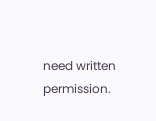need written permission.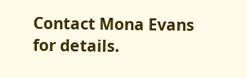Contact Mona Evans for details.